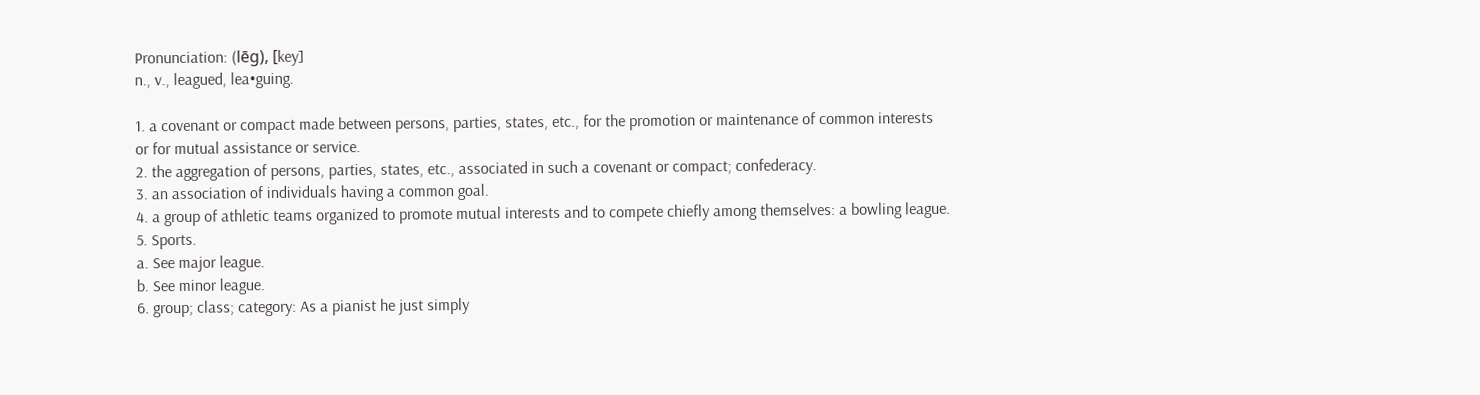Pronunciation: (lēg), [key]
n., v., leagued, lea•guing.

1. a covenant or compact made between persons, parties, states, etc., for the promotion or maintenance of common interests or for mutual assistance or service.
2. the aggregation of persons, parties, states, etc., associated in such a covenant or compact; confederacy.
3. an association of individuals having a common goal.
4. a group of athletic teams organized to promote mutual interests and to compete chiefly among themselves: a bowling league.
5. Sports.
a. See major league.
b. See minor league.
6. group; class; category: As a pianist he just simply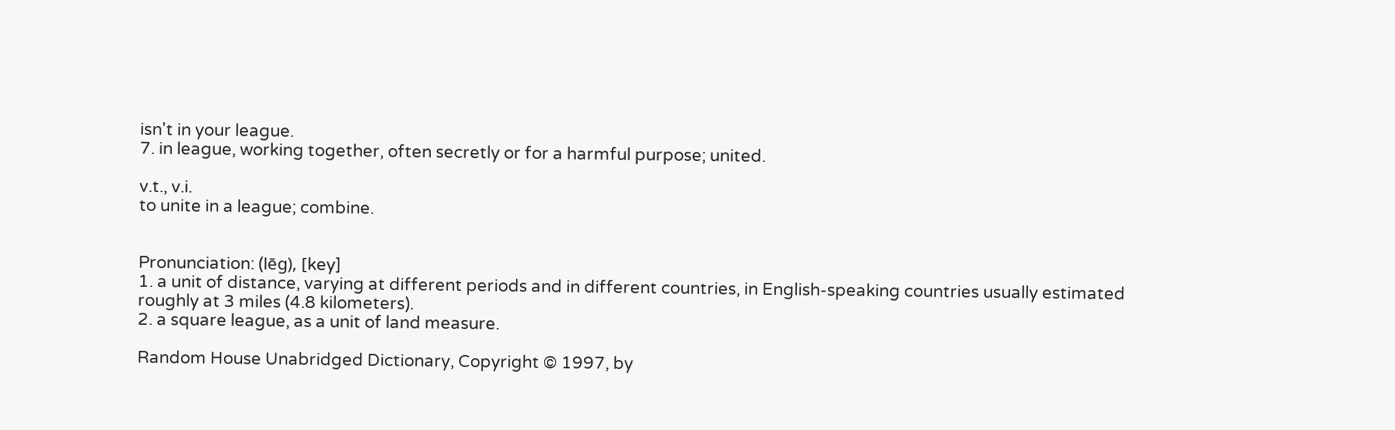isn't in your league.
7. in league, working together, often secretly or for a harmful purpose; united.

v.t., v.i.
to unite in a league; combine.


Pronunciation: (lēg), [key]
1. a unit of distance, varying at different periods and in different countries, in English-speaking countries usually estimated roughly at 3 miles (4.8 kilometers).
2. a square league, as a unit of land measure.

Random House Unabridged Dictionary, Copyright © 1997, by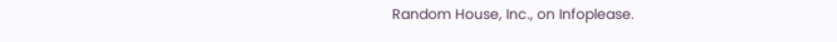Random House, Inc., on Infoplease.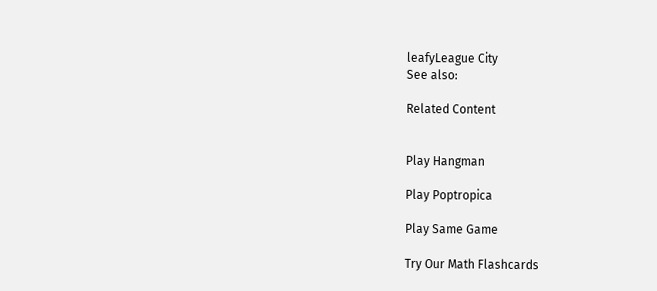leafyLeague City
See also:

Related Content


Play Hangman

Play Poptropica

Play Same Game

Try Our Math Flashcards